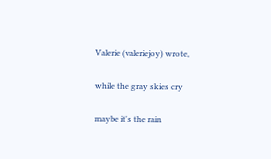Valerie (valeriejoy) wrote,

while the gray skies cry

maybe it's the rain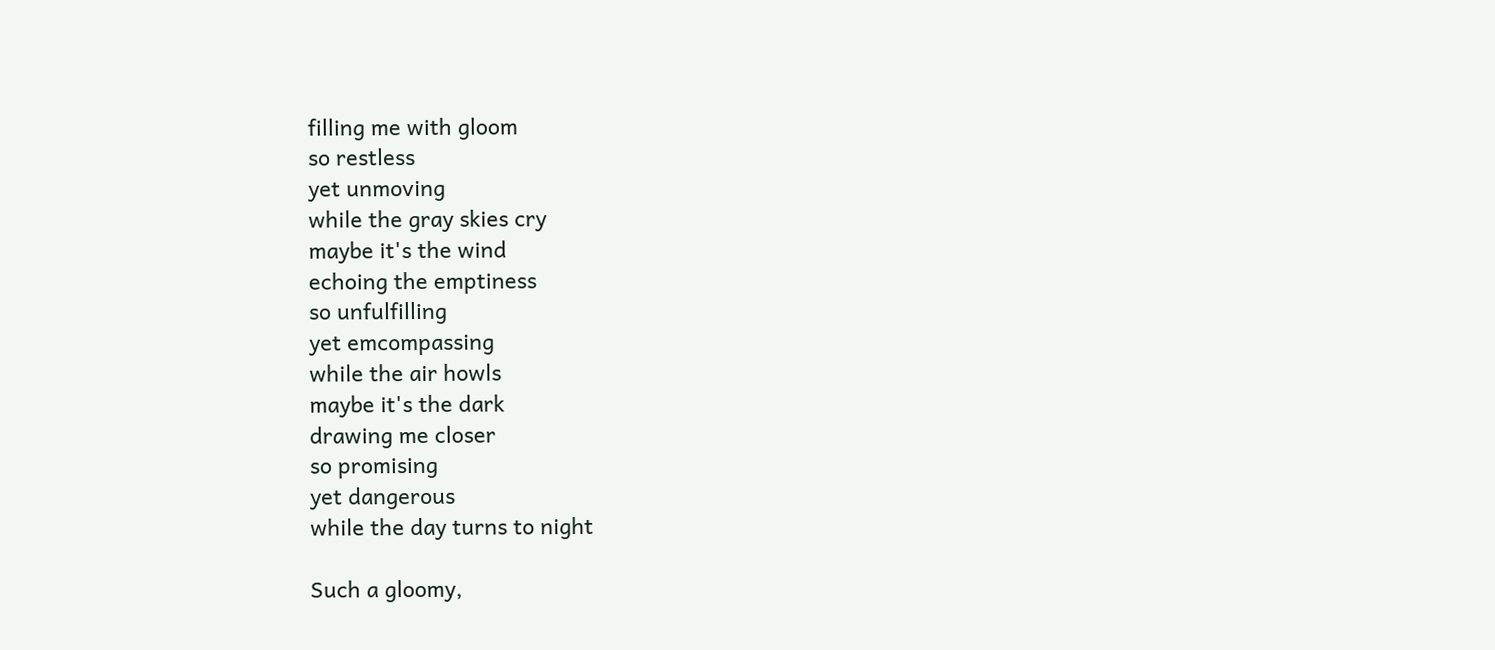filling me with gloom
so restless
yet unmoving
while the gray skies cry
maybe it's the wind
echoing the emptiness
so unfulfilling
yet emcompassing
while the air howls
maybe it's the dark
drawing me closer
so promising
yet dangerous
while the day turns to night

Such a gloomy,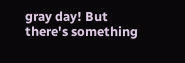gray day! But there's something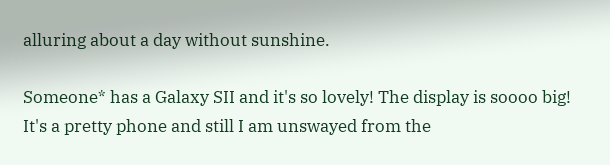alluring about a day without sunshine.

Someone* has a Galaxy SII and it's so lovely! The display is soooo big! It's a pretty phone and still I am unswayed from the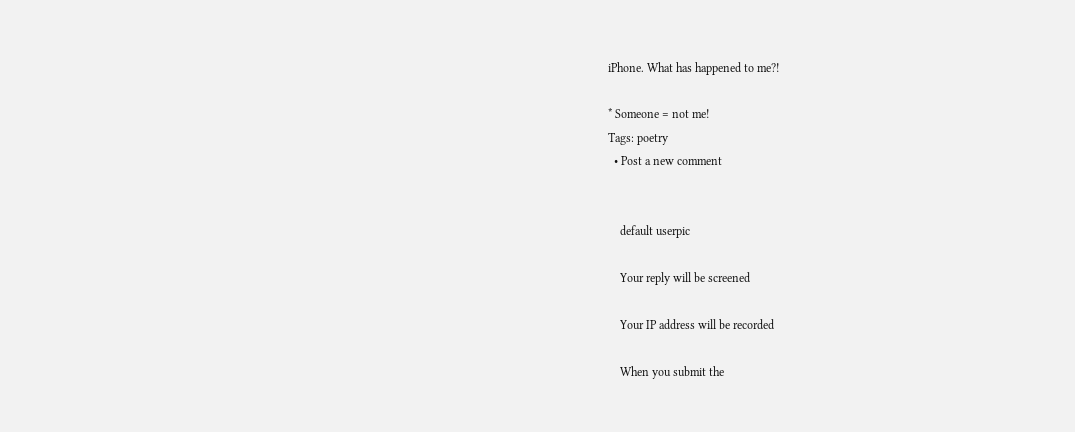iPhone. What has happened to me?!

* Someone = not me!
Tags: poetry
  • Post a new comment


    default userpic

    Your reply will be screened

    Your IP address will be recorded

    When you submit the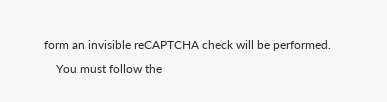form an invisible reCAPTCHA check will be performed.
    You must follow the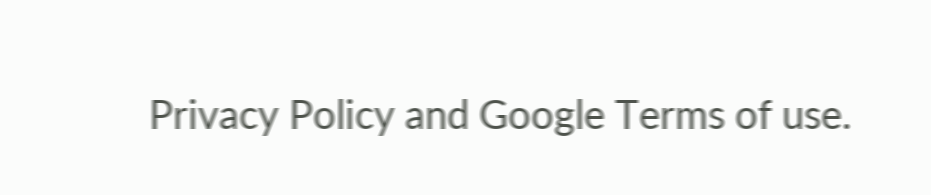Privacy Policy and Google Terms of use.